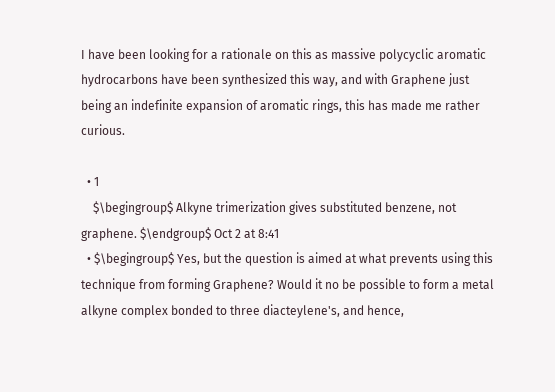I have been looking for a rationale on this as massive polycyclic aromatic hydrocarbons have been synthesized this way, and with Graphene just being an indefinite expansion of aromatic rings, this has made me rather curious.

  • 1
    $\begingroup$ Alkyne trimerization gives substituted benzene, not graphene. $\endgroup$ Oct 2 at 8:41
  • $\begingroup$ Yes, but the question is aimed at what prevents using this technique from forming Graphene? Would it no be possible to form a metal alkyne complex bonded to three diacteylene's, and hence,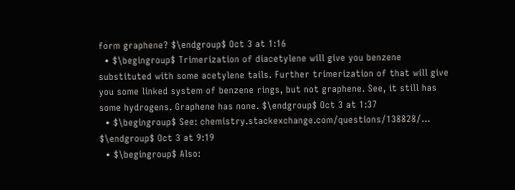form graphene? $\endgroup$ Oct 3 at 1:16
  • $\begingroup$ Trimerization of diacetylene will give you benzene substituted with some acetylene tails. Further trimerization of that will give you some linked system of benzene rings, but not graphene. See, it still has some hydrogens. Graphene has none. $\endgroup$ Oct 3 at 1:37
  • $\begingroup$ See: chemistry.stackexchange.com/questions/138828/… $\endgroup$ Oct 3 at 9:19
  • $\begingroup$ Also: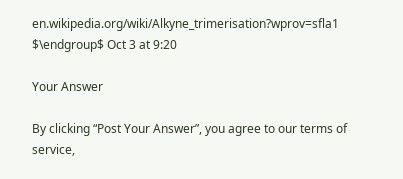en.wikipedia.org/wiki/Alkyne_trimerisation?wprov=sfla1 $\endgroup$ Oct 3 at 9:20

Your Answer

By clicking “Post Your Answer”, you agree to our terms of service,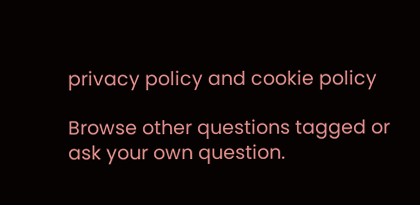privacy policy and cookie policy

Browse other questions tagged or ask your own question.